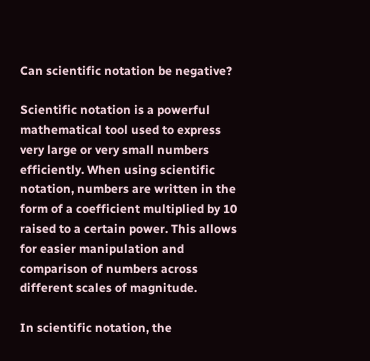Can scientific notation be negative?

Scientific notation is a powerful mathematical tool used to express very large or very small numbers efficiently. When using scientific notation, numbers are written in the form of a coefficient multiplied by 10 raised to a certain power. This allows for easier manipulation and comparison of numbers across different scales of magnitude.

In scientific notation, the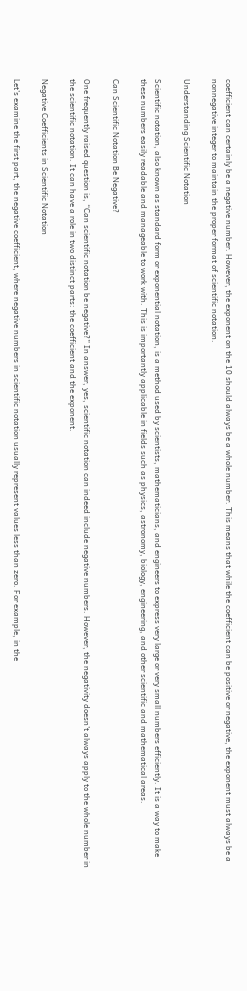coefficient can certainly be a negative number. However, the exponent on the 10 should always be a whole number. This means that while the coefficient can be positive or negative, the exponent must always be a nonnegative integer to maintain the proper format of scientific notation.

Understanding Scientific Notation

Scientific notation, also known as standard form or exponential notation, is a method used by scientists, mathematicians, and engineers to express very large or very small numbers efficiently. It is a way to make these numbers easily readable and manageable to work with. This is importantly applicable in fields such as physics, astronomy, biology, engineering, and other scientific and mathematical areas.

Can Scientific Notation Be Negative?

One frequently raised question is, “Can scientific notation be negative?” In answer, yes, scientific notation can indeed include negative numbers. However, the negativity doesn’t always apply to the whole number in the scientific notation. It can have a role in two distinct parts: the coefficient and the exponent.

Negative Coefficients in Scientific Notation

Let’s examine the first part, the negative coefficient, where negative numbers in scientific notation usually represent values less than zero. For example, in the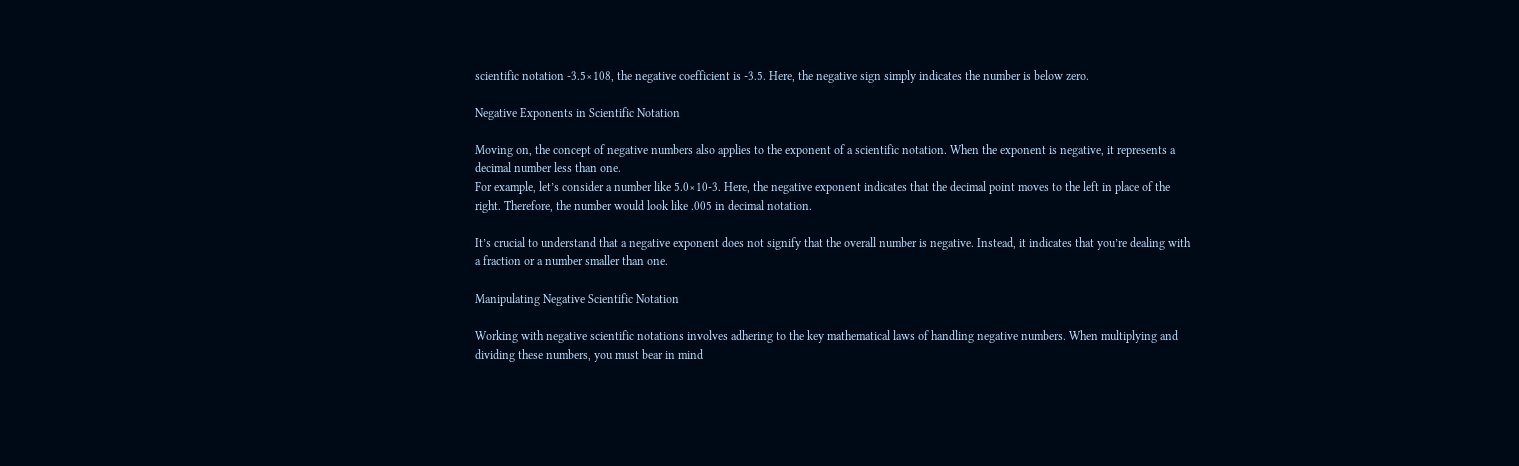scientific notation -3.5×108, the negative coefficient is -3.5. Here, the negative sign simply indicates the number is below zero.

Negative Exponents in Scientific Notation

Moving on, the concept of negative numbers also applies to the exponent of a scientific notation. When the exponent is negative, it represents a decimal number less than one.
For example, let’s consider a number like 5.0×10-3. Here, the negative exponent indicates that the decimal point moves to the left in place of the right. Therefore, the number would look like .005 in decimal notation.

It’s crucial to understand that a negative exponent does not signify that the overall number is negative. Instead, it indicates that you’re dealing with a fraction or a number smaller than one.

Manipulating Negative Scientific Notation

Working with negative scientific notations involves adhering to the key mathematical laws of handling negative numbers. When multiplying and dividing these numbers, you must bear in mind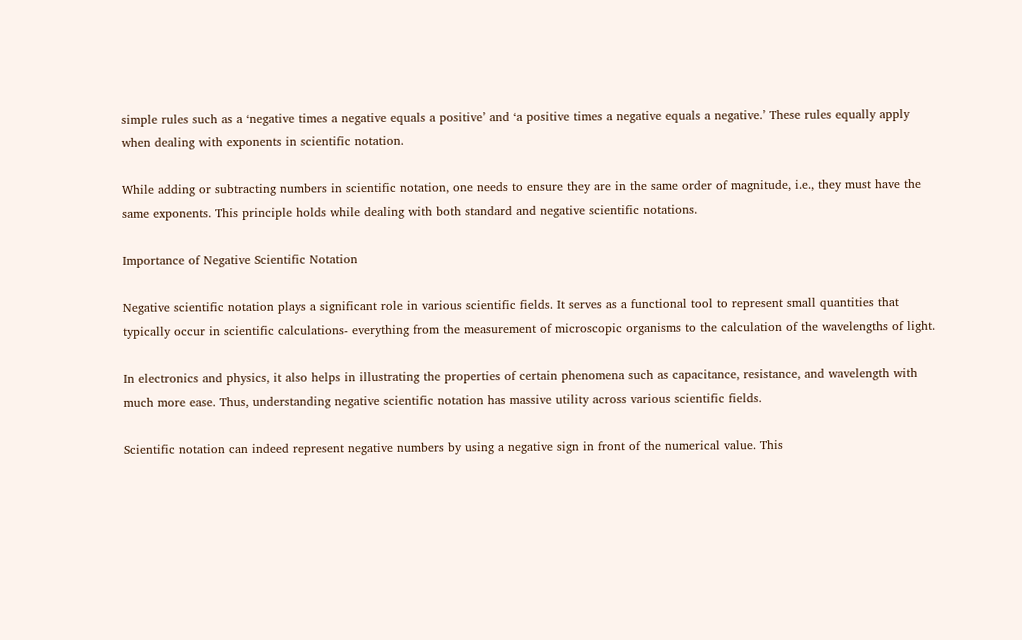simple rules such as a ‘negative times a negative equals a positive’ and ‘a positive times a negative equals a negative.’ These rules equally apply when dealing with exponents in scientific notation.

While adding or subtracting numbers in scientific notation, one needs to ensure they are in the same order of magnitude, i.e., they must have the same exponents. This principle holds while dealing with both standard and negative scientific notations.

Importance of Negative Scientific Notation

Negative scientific notation plays a significant role in various scientific fields. It serves as a functional tool to represent small quantities that typically occur in scientific calculations- everything from the measurement of microscopic organisms to the calculation of the wavelengths of light.

In electronics and physics, it also helps in illustrating the properties of certain phenomena such as capacitance, resistance, and wavelength with much more ease. Thus, understanding negative scientific notation has massive utility across various scientific fields.

Scientific notation can indeed represent negative numbers by using a negative sign in front of the numerical value. This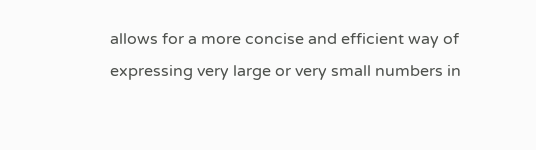allows for a more concise and efficient way of expressing very large or very small numbers in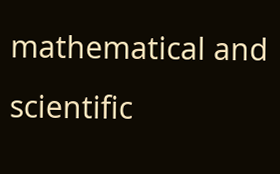mathematical and scientific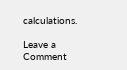calculations.

Leave a Comment